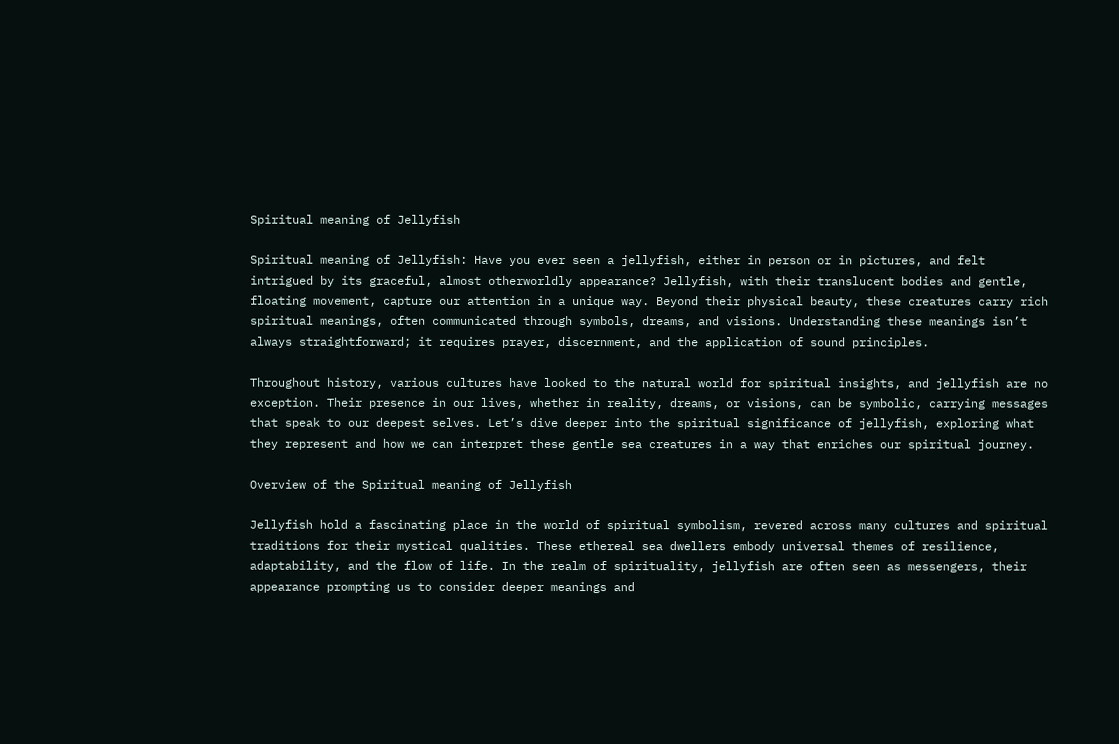Spiritual meaning of Jellyfish

Spiritual meaning of Jellyfish: Have you ever seen a jellyfish, either in person or in pictures, and felt intrigued by its graceful, almost otherworldly appearance? Jellyfish, with their translucent bodies and gentle, floating movement, capture our attention in a unique way. Beyond their physical beauty, these creatures carry rich spiritual meanings, often communicated through symbols, dreams, and visions. Understanding these meanings isn’t always straightforward; it requires prayer, discernment, and the application of sound principles.

Throughout history, various cultures have looked to the natural world for spiritual insights, and jellyfish are no exception. Their presence in our lives, whether in reality, dreams, or visions, can be symbolic, carrying messages that speak to our deepest selves. Let’s dive deeper into the spiritual significance of jellyfish, exploring what they represent and how we can interpret these gentle sea creatures in a way that enriches our spiritual journey.

Overview of the Spiritual meaning of Jellyfish

Jellyfish hold a fascinating place in the world of spiritual symbolism, revered across many cultures and spiritual traditions for their mystical qualities. These ethereal sea dwellers embody universal themes of resilience, adaptability, and the flow of life. In the realm of spirituality, jellyfish are often seen as messengers, their appearance prompting us to consider deeper meanings and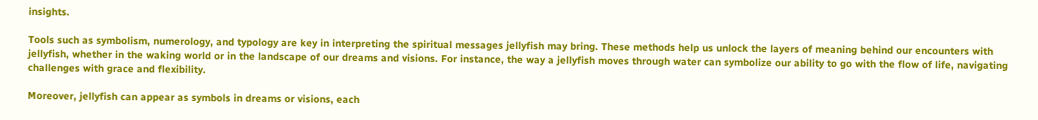insights.

Tools such as symbolism, numerology, and typology are key in interpreting the spiritual messages jellyfish may bring. These methods help us unlock the layers of meaning behind our encounters with jellyfish, whether in the waking world or in the landscape of our dreams and visions. For instance, the way a jellyfish moves through water can symbolize our ability to go with the flow of life, navigating challenges with grace and flexibility.

Moreover, jellyfish can appear as symbols in dreams or visions, each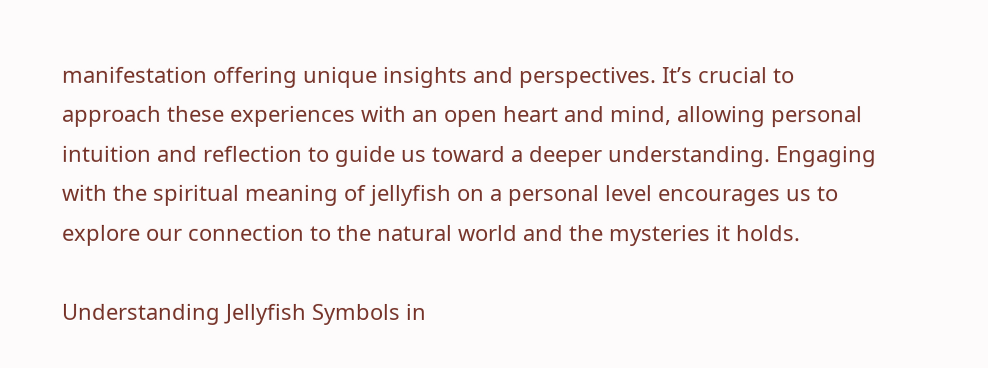manifestation offering unique insights and perspectives. It’s crucial to approach these experiences with an open heart and mind, allowing personal intuition and reflection to guide us toward a deeper understanding. Engaging with the spiritual meaning of jellyfish on a personal level encourages us to explore our connection to the natural world and the mysteries it holds.

Understanding Jellyfish Symbols in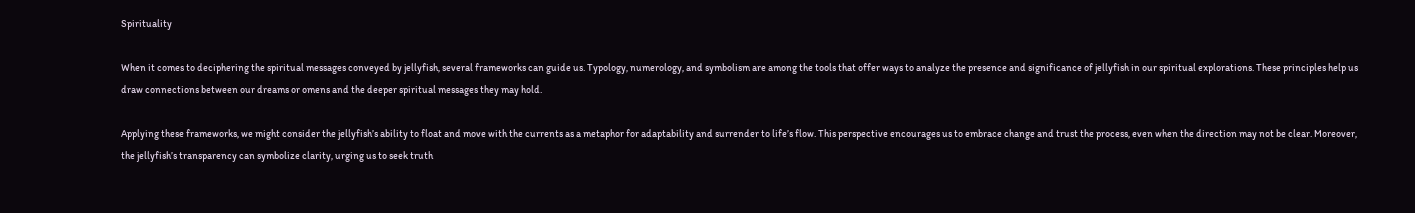Spirituality

When it comes to deciphering the spiritual messages conveyed by jellyfish, several frameworks can guide us. Typology, numerology, and symbolism are among the tools that offer ways to analyze the presence and significance of jellyfish in our spiritual explorations. These principles help us draw connections between our dreams or omens and the deeper spiritual messages they may hold.

Applying these frameworks, we might consider the jellyfish’s ability to float and move with the currents as a metaphor for adaptability and surrender to life’s flow. This perspective encourages us to embrace change and trust the process, even when the direction may not be clear. Moreover, the jellyfish’s transparency can symbolize clarity, urging us to seek truth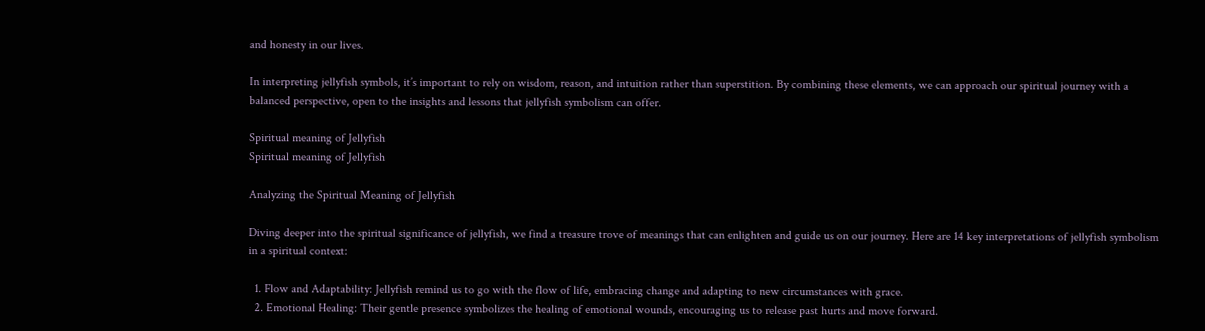and honesty in our lives.

In interpreting jellyfish symbols, it’s important to rely on wisdom, reason, and intuition rather than superstition. By combining these elements, we can approach our spiritual journey with a balanced perspective, open to the insights and lessons that jellyfish symbolism can offer.

Spiritual meaning of Jellyfish
Spiritual meaning of Jellyfish

Analyzing the Spiritual Meaning of Jellyfish

Diving deeper into the spiritual significance of jellyfish, we find a treasure trove of meanings that can enlighten and guide us on our journey. Here are 14 key interpretations of jellyfish symbolism in a spiritual context:

  1. Flow and Adaptability: Jellyfish remind us to go with the flow of life, embracing change and adapting to new circumstances with grace.
  2. Emotional Healing: Their gentle presence symbolizes the healing of emotional wounds, encouraging us to release past hurts and move forward.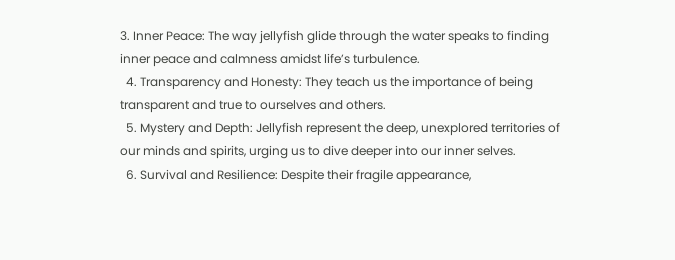3. Inner Peace: The way jellyfish glide through the water speaks to finding inner peace and calmness amidst life’s turbulence.
  4. Transparency and Honesty: They teach us the importance of being transparent and true to ourselves and others.
  5. Mystery and Depth: Jellyfish represent the deep, unexplored territories of our minds and spirits, urging us to dive deeper into our inner selves.
  6. Survival and Resilience: Despite their fragile appearance,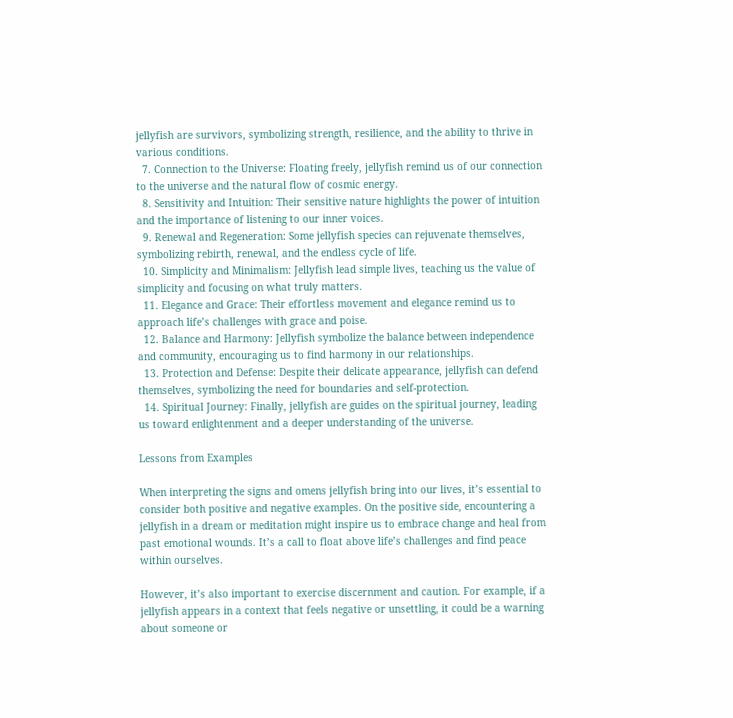jellyfish are survivors, symbolizing strength, resilience, and the ability to thrive in various conditions.
  7. Connection to the Universe: Floating freely, jellyfish remind us of our connection to the universe and the natural flow of cosmic energy.
  8. Sensitivity and Intuition: Their sensitive nature highlights the power of intuition and the importance of listening to our inner voices.
  9. Renewal and Regeneration: Some jellyfish species can rejuvenate themselves, symbolizing rebirth, renewal, and the endless cycle of life.
  10. Simplicity and Minimalism: Jellyfish lead simple lives, teaching us the value of simplicity and focusing on what truly matters.
  11. Elegance and Grace: Their effortless movement and elegance remind us to approach life’s challenges with grace and poise.
  12. Balance and Harmony: Jellyfish symbolize the balance between independence and community, encouraging us to find harmony in our relationships.
  13. Protection and Defense: Despite their delicate appearance, jellyfish can defend themselves, symbolizing the need for boundaries and self-protection.
  14. Spiritual Journey: Finally, jellyfish are guides on the spiritual journey, leading us toward enlightenment and a deeper understanding of the universe.

Lessons from Examples

When interpreting the signs and omens jellyfish bring into our lives, it’s essential to consider both positive and negative examples. On the positive side, encountering a jellyfish in a dream or meditation might inspire us to embrace change and heal from past emotional wounds. It’s a call to float above life’s challenges and find peace within ourselves.

However, it’s also important to exercise discernment and caution. For example, if a jellyfish appears in a context that feels negative or unsettling, it could be a warning about someone or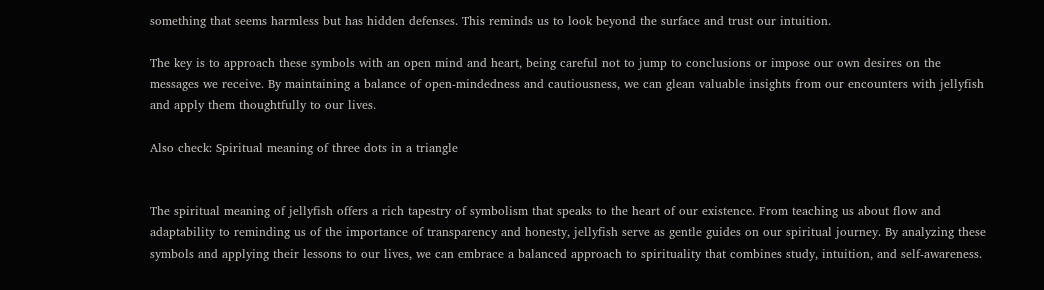something that seems harmless but has hidden defenses. This reminds us to look beyond the surface and trust our intuition.

The key is to approach these symbols with an open mind and heart, being careful not to jump to conclusions or impose our own desires on the messages we receive. By maintaining a balance of open-mindedness and cautiousness, we can glean valuable insights from our encounters with jellyfish and apply them thoughtfully to our lives.

Also check: Spiritual meaning of three dots in a triangle


The spiritual meaning of jellyfish offers a rich tapestry of symbolism that speaks to the heart of our existence. From teaching us about flow and adaptability to reminding us of the importance of transparency and honesty, jellyfish serve as gentle guides on our spiritual journey. By analyzing these symbols and applying their lessons to our lives, we can embrace a balanced approach to spirituality that combines study, intuition, and self-awareness.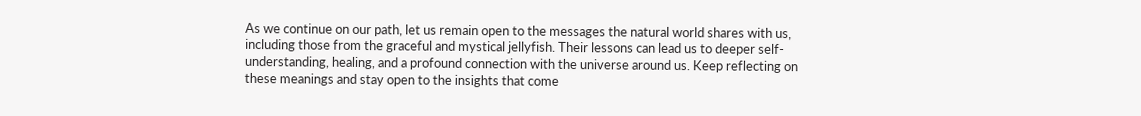As we continue on our path, let us remain open to the messages the natural world shares with us, including those from the graceful and mystical jellyfish. Their lessons can lead us to deeper self-understanding, healing, and a profound connection with the universe around us. Keep reflecting on these meanings and stay open to the insights that come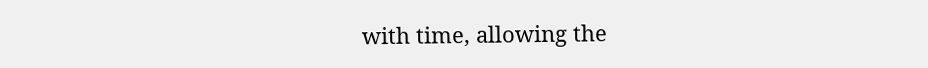with time, allowing the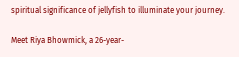spiritual significance of jellyfish to illuminate your journey.

Meet Riya Bhowmick, a 26-year-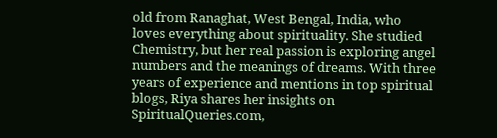old from Ranaghat, West Bengal, India, who loves everything about spirituality. She studied Chemistry, but her real passion is exploring angel numbers and the meanings of dreams. With three years of experience and mentions in top spiritual blogs, Riya shares her insights on SpiritualQueries.com,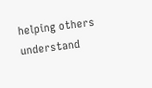helping others understand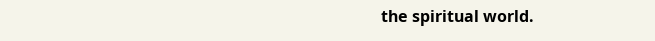the spiritual world.